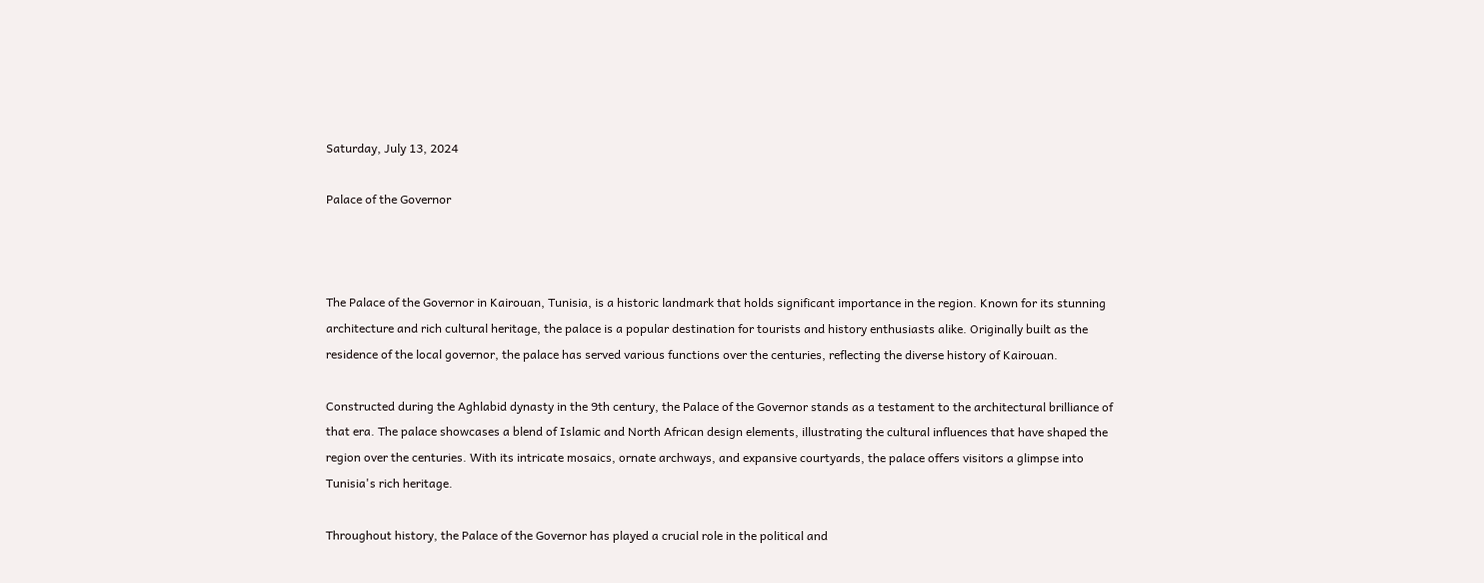Saturday, July 13, 2024

Palace of the Governor



The Palace of the Governor in Kairouan, Tunisia, is a historic landmark that holds significant importance in the region. Known for its stunning architecture and rich cultural heritage, the palace is a popular destination for tourists and history enthusiasts alike. Originally built as the residence of the local governor, the palace has served various functions over the centuries, reflecting the diverse history of Kairouan.

Constructed during the Aghlabid dynasty in the 9th century, the Palace of the Governor stands as a testament to the architectural brilliance of that era. The palace showcases a blend of Islamic and North African design elements, illustrating the cultural influences that have shaped the region over the centuries. With its intricate mosaics, ornate archways, and expansive courtyards, the palace offers visitors a glimpse into Tunisia's rich heritage.

Throughout history, the Palace of the Governor has played a crucial role in the political and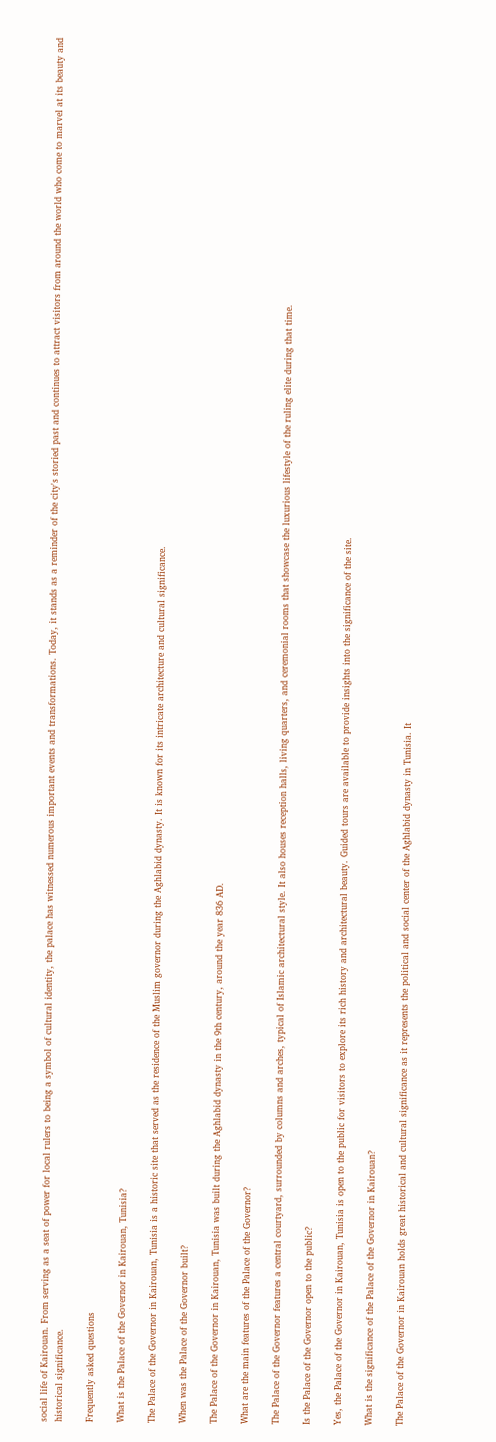social life of Kairouan. From serving as a seat of power for local rulers to being a symbol of cultural identity, the palace has witnessed numerous important events and transformations. Today, it stands as a reminder of the city's storied past and continues to attract visitors from around the world who come to marvel at its beauty and historical significance.

Frequently asked questions

What is the Palace of the Governor in Kairouan, Tunisia?

The Palace of the Governor in Kairouan, Tunisia is a historic site that served as the residence of the Muslim governor during the Aghlabid dynasty. It is known for its intricate architecture and cultural significance.

When was the Palace of the Governor built?

The Palace of the Governor in Kairouan, Tunisia was built during the Aghlabid dynasty in the 9th century, around the year 836 AD.

What are the main features of the Palace of the Governor?

The Palace of the Governor features a central courtyard, surrounded by columns and arches, typical of Islamic architectural style. It also houses reception halls, living quarters, and ceremonial rooms that showcase the luxurious lifestyle of the ruling elite during that time.

Is the Palace of the Governor open to the public?

Yes, the Palace of the Governor in Kairouan, Tunisia is open to the public for visitors to explore its rich history and architectural beauty. Guided tours are available to provide insights into the significance of the site.

What is the significance of the Palace of the Governor in Kairouan?

The Palace of the Governor in Kairouan holds great historical and cultural significance as it represents the political and social center of the Aghlabid dynasty in Tunisia. It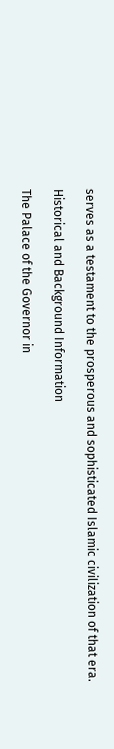serves as a testament to the prosperous and sophisticated Islamic civilization of that era.

Historical and Background Information

The Palace of the Governor in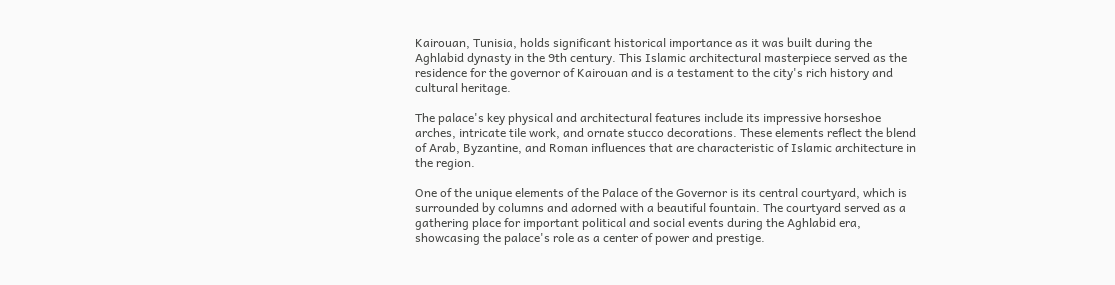Kairouan, Tunisia, holds significant historical importance as it was built during the Aghlabid dynasty in the 9th century. This Islamic architectural masterpiece served as the residence for the governor of Kairouan and is a testament to the city's rich history and cultural heritage.

The palace's key physical and architectural features include its impressive horseshoe arches, intricate tile work, and ornate stucco decorations. These elements reflect the blend of Arab, Byzantine, and Roman influences that are characteristic of Islamic architecture in the region.

One of the unique elements of the Palace of the Governor is its central courtyard, which is surrounded by columns and adorned with a beautiful fountain. The courtyard served as a gathering place for important political and social events during the Aghlabid era, showcasing the palace's role as a center of power and prestige.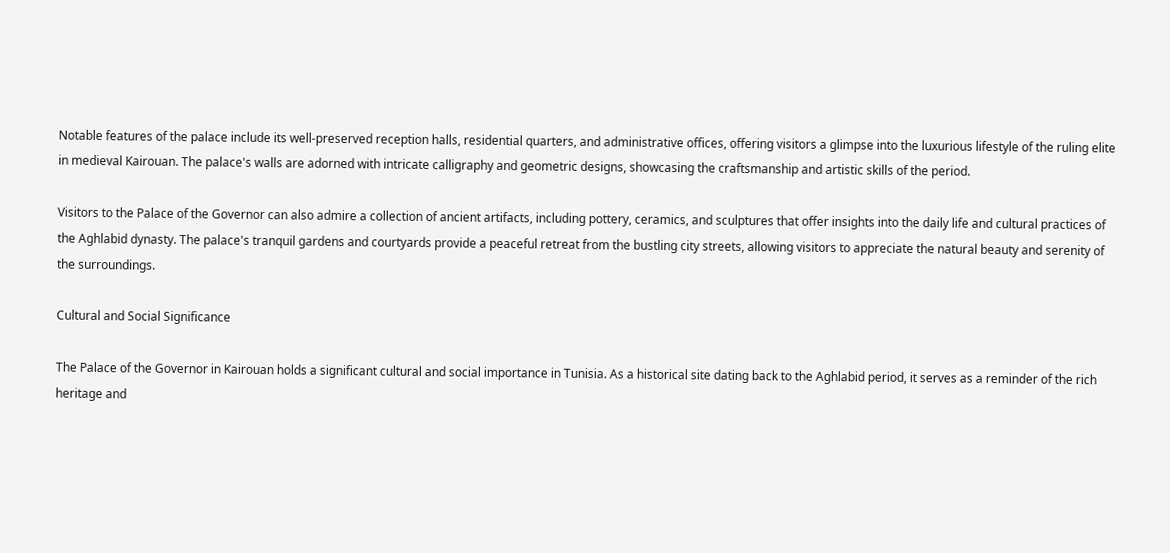Notable features of the palace include its well-preserved reception halls, residential quarters, and administrative offices, offering visitors a glimpse into the luxurious lifestyle of the ruling elite in medieval Kairouan. The palace's walls are adorned with intricate calligraphy and geometric designs, showcasing the craftsmanship and artistic skills of the period.

Visitors to the Palace of the Governor can also admire a collection of ancient artifacts, including pottery, ceramics, and sculptures that offer insights into the daily life and cultural practices of the Aghlabid dynasty. The palace's tranquil gardens and courtyards provide a peaceful retreat from the bustling city streets, allowing visitors to appreciate the natural beauty and serenity of the surroundings.

Cultural and Social Significance

The Palace of the Governor in Kairouan holds a significant cultural and social importance in Tunisia. As a historical site dating back to the Aghlabid period, it serves as a reminder of the rich heritage and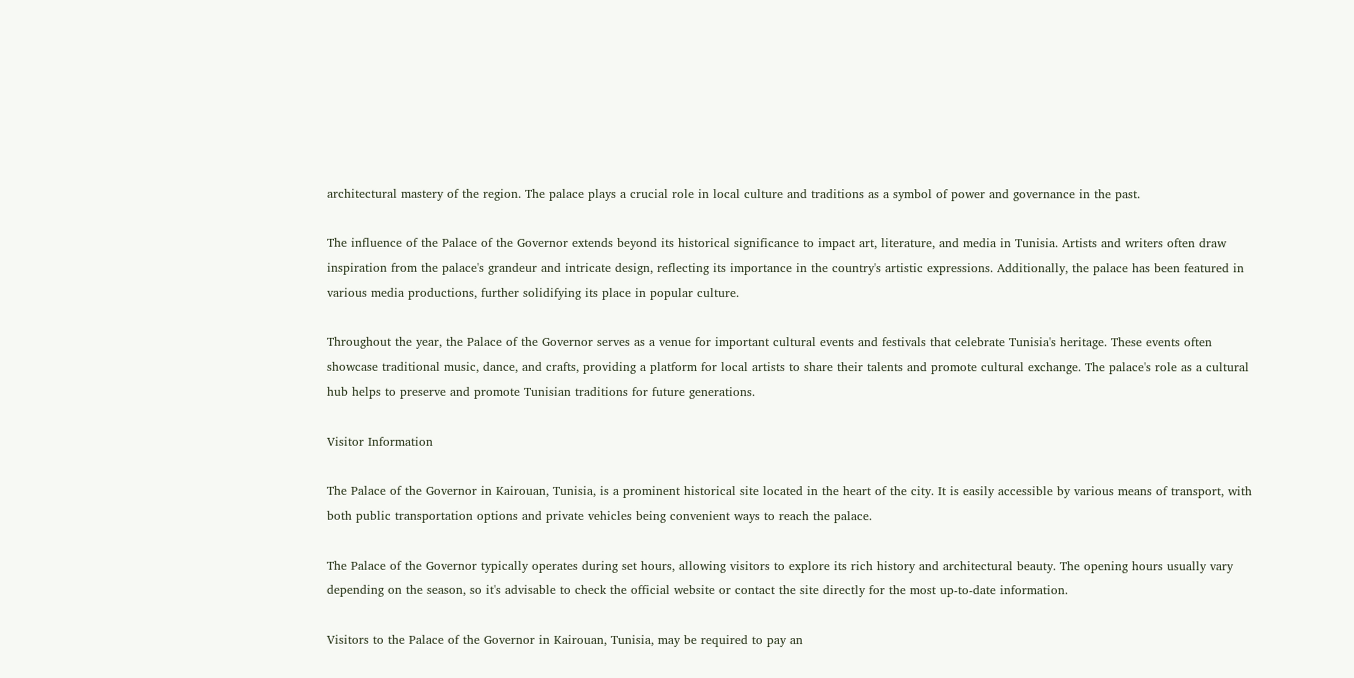architectural mastery of the region. The palace plays a crucial role in local culture and traditions as a symbol of power and governance in the past.

The influence of the Palace of the Governor extends beyond its historical significance to impact art, literature, and media in Tunisia. Artists and writers often draw inspiration from the palace's grandeur and intricate design, reflecting its importance in the country's artistic expressions. Additionally, the palace has been featured in various media productions, further solidifying its place in popular culture.

Throughout the year, the Palace of the Governor serves as a venue for important cultural events and festivals that celebrate Tunisia's heritage. These events often showcase traditional music, dance, and crafts, providing a platform for local artists to share their talents and promote cultural exchange. The palace's role as a cultural hub helps to preserve and promote Tunisian traditions for future generations.

Visitor Information

The Palace of the Governor in Kairouan, Tunisia, is a prominent historical site located in the heart of the city. It is easily accessible by various means of transport, with both public transportation options and private vehicles being convenient ways to reach the palace.

The Palace of the Governor typically operates during set hours, allowing visitors to explore its rich history and architectural beauty. The opening hours usually vary depending on the season, so it's advisable to check the official website or contact the site directly for the most up-to-date information.

Visitors to the Palace of the Governor in Kairouan, Tunisia, may be required to pay an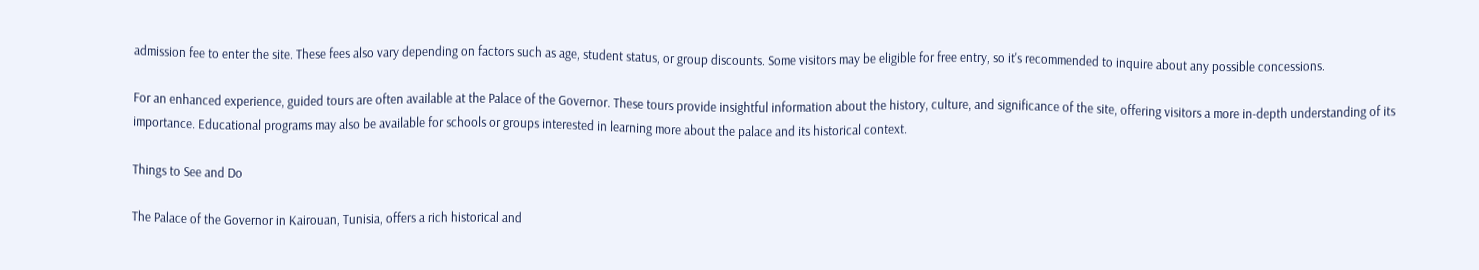admission fee to enter the site. These fees also vary depending on factors such as age, student status, or group discounts. Some visitors may be eligible for free entry, so it's recommended to inquire about any possible concessions.

For an enhanced experience, guided tours are often available at the Palace of the Governor. These tours provide insightful information about the history, culture, and significance of the site, offering visitors a more in-depth understanding of its importance. Educational programs may also be available for schools or groups interested in learning more about the palace and its historical context.

Things to See and Do

The Palace of the Governor in Kairouan, Tunisia, offers a rich historical and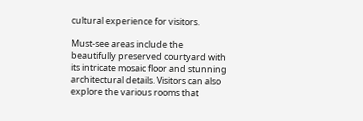cultural experience for visitors.

Must-see areas include the beautifully preserved courtyard with its intricate mosaic floor and stunning architectural details. Visitors can also explore the various rooms that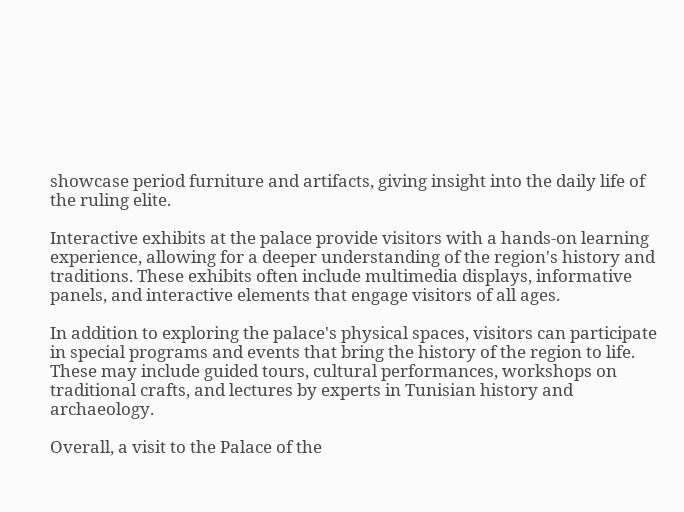showcase period furniture and artifacts, giving insight into the daily life of the ruling elite.

Interactive exhibits at the palace provide visitors with a hands-on learning experience, allowing for a deeper understanding of the region's history and traditions. These exhibits often include multimedia displays, informative panels, and interactive elements that engage visitors of all ages.

In addition to exploring the palace's physical spaces, visitors can participate in special programs and events that bring the history of the region to life. These may include guided tours, cultural performances, workshops on traditional crafts, and lectures by experts in Tunisian history and archaeology.

Overall, a visit to the Palace of the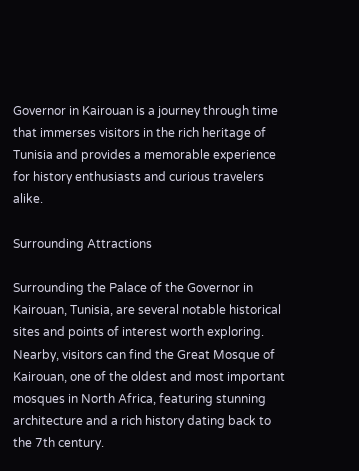Governor in Kairouan is a journey through time that immerses visitors in the rich heritage of Tunisia and provides a memorable experience for history enthusiasts and curious travelers alike.

Surrounding Attractions

Surrounding the Palace of the Governor in Kairouan, Tunisia, are several notable historical sites and points of interest worth exploring. Nearby, visitors can find the Great Mosque of Kairouan, one of the oldest and most important mosques in North Africa, featuring stunning architecture and a rich history dating back to the 7th century.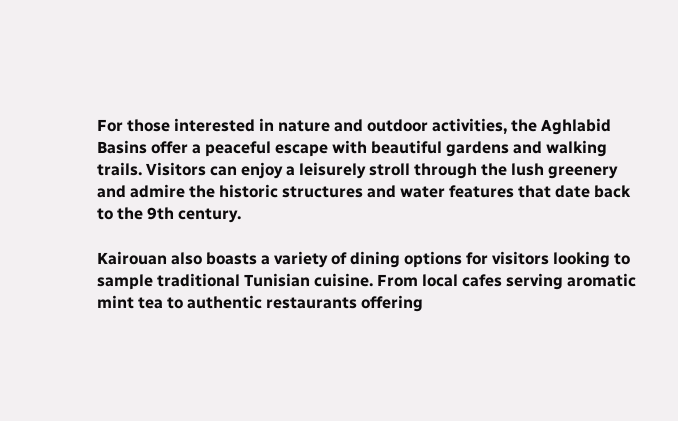For those interested in nature and outdoor activities, the Aghlabid Basins offer a peaceful escape with beautiful gardens and walking trails. Visitors can enjoy a leisurely stroll through the lush greenery and admire the historic structures and water features that date back to the 9th century.

Kairouan also boasts a variety of dining options for visitors looking to sample traditional Tunisian cuisine. From local cafes serving aromatic mint tea to authentic restaurants offering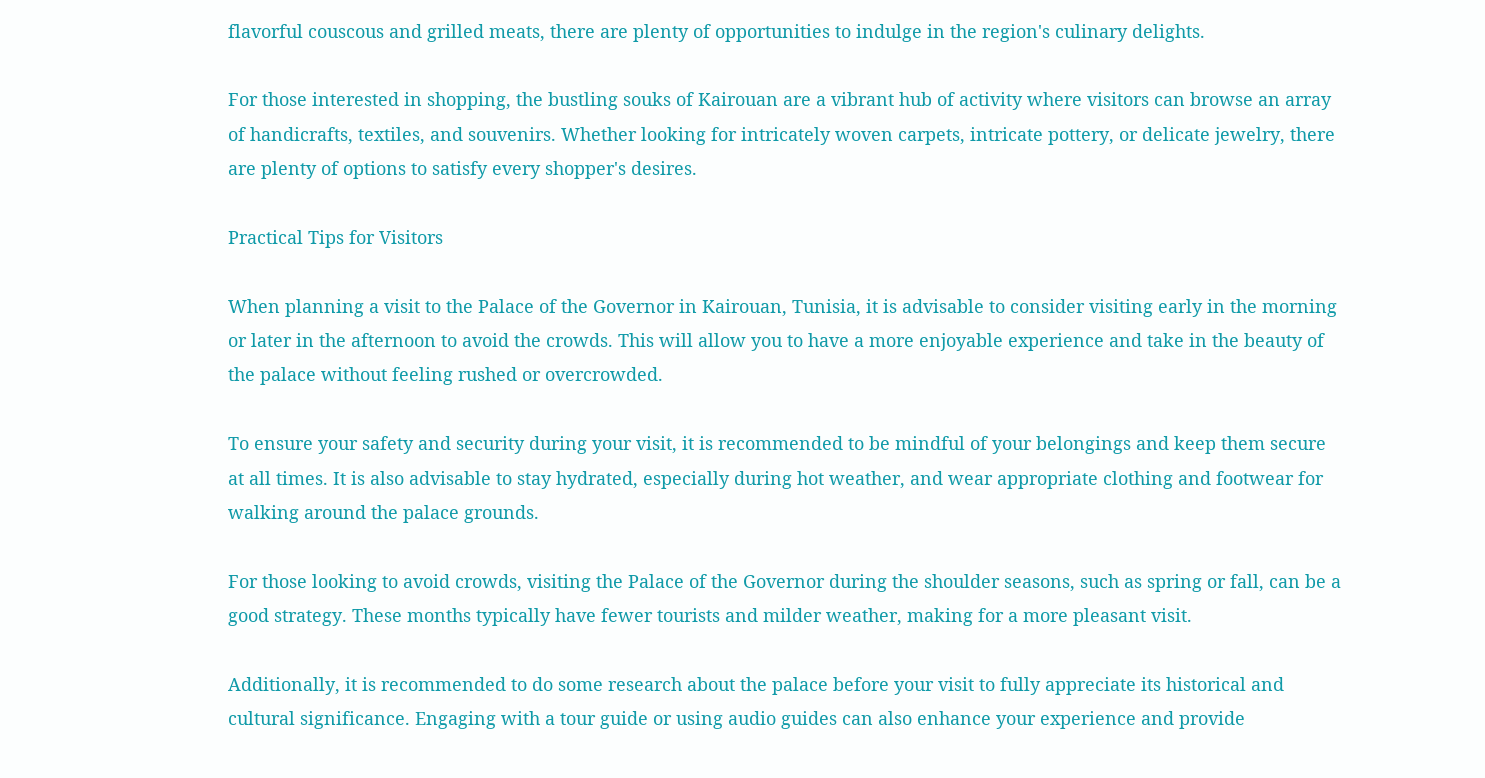flavorful couscous and grilled meats, there are plenty of opportunities to indulge in the region's culinary delights.

For those interested in shopping, the bustling souks of Kairouan are a vibrant hub of activity where visitors can browse an array of handicrafts, textiles, and souvenirs. Whether looking for intricately woven carpets, intricate pottery, or delicate jewelry, there are plenty of options to satisfy every shopper's desires.

Practical Tips for Visitors

When planning a visit to the Palace of the Governor in Kairouan, Tunisia, it is advisable to consider visiting early in the morning or later in the afternoon to avoid the crowds. This will allow you to have a more enjoyable experience and take in the beauty of the palace without feeling rushed or overcrowded.

To ensure your safety and security during your visit, it is recommended to be mindful of your belongings and keep them secure at all times. It is also advisable to stay hydrated, especially during hot weather, and wear appropriate clothing and footwear for walking around the palace grounds.

For those looking to avoid crowds, visiting the Palace of the Governor during the shoulder seasons, such as spring or fall, can be a good strategy. These months typically have fewer tourists and milder weather, making for a more pleasant visit.

Additionally, it is recommended to do some research about the palace before your visit to fully appreciate its historical and cultural significance. Engaging with a tour guide or using audio guides can also enhance your experience and provide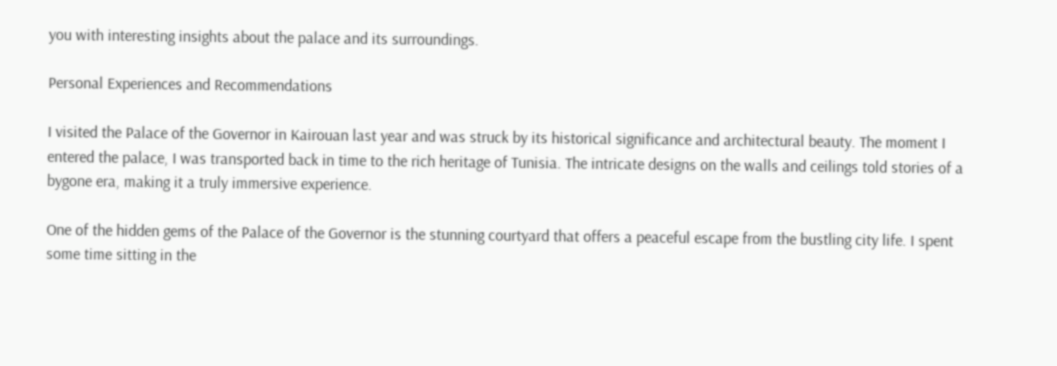you with interesting insights about the palace and its surroundings.

Personal Experiences and Recommendations

I visited the Palace of the Governor in Kairouan last year and was struck by its historical significance and architectural beauty. The moment I entered the palace, I was transported back in time to the rich heritage of Tunisia. The intricate designs on the walls and ceilings told stories of a bygone era, making it a truly immersive experience.

One of the hidden gems of the Palace of the Governor is the stunning courtyard that offers a peaceful escape from the bustling city life. I spent some time sitting in the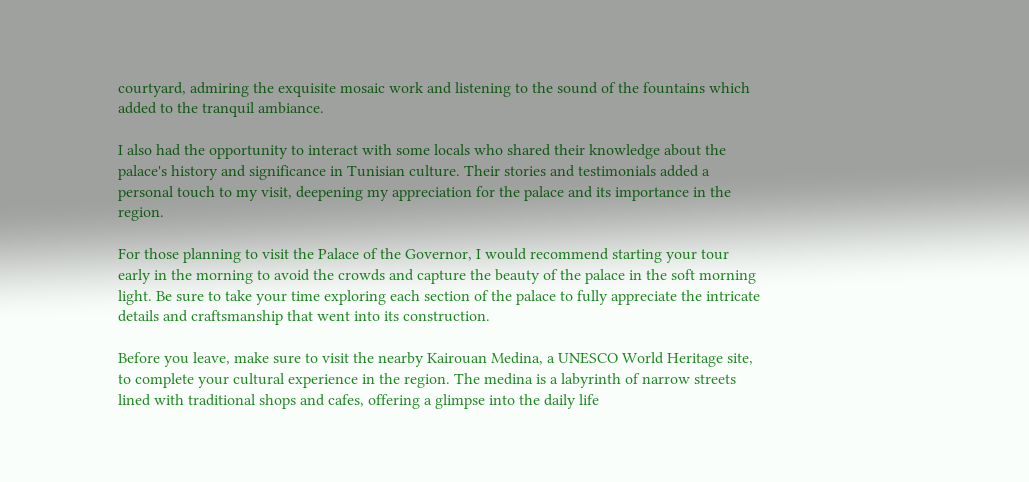courtyard, admiring the exquisite mosaic work and listening to the sound of the fountains which added to the tranquil ambiance.

I also had the opportunity to interact with some locals who shared their knowledge about the palace's history and significance in Tunisian culture. Their stories and testimonials added a personal touch to my visit, deepening my appreciation for the palace and its importance in the region.

For those planning to visit the Palace of the Governor, I would recommend starting your tour early in the morning to avoid the crowds and capture the beauty of the palace in the soft morning light. Be sure to take your time exploring each section of the palace to fully appreciate the intricate details and craftsmanship that went into its construction.

Before you leave, make sure to visit the nearby Kairouan Medina, a UNESCO World Heritage site, to complete your cultural experience in the region. The medina is a labyrinth of narrow streets lined with traditional shops and cafes, offering a glimpse into the daily life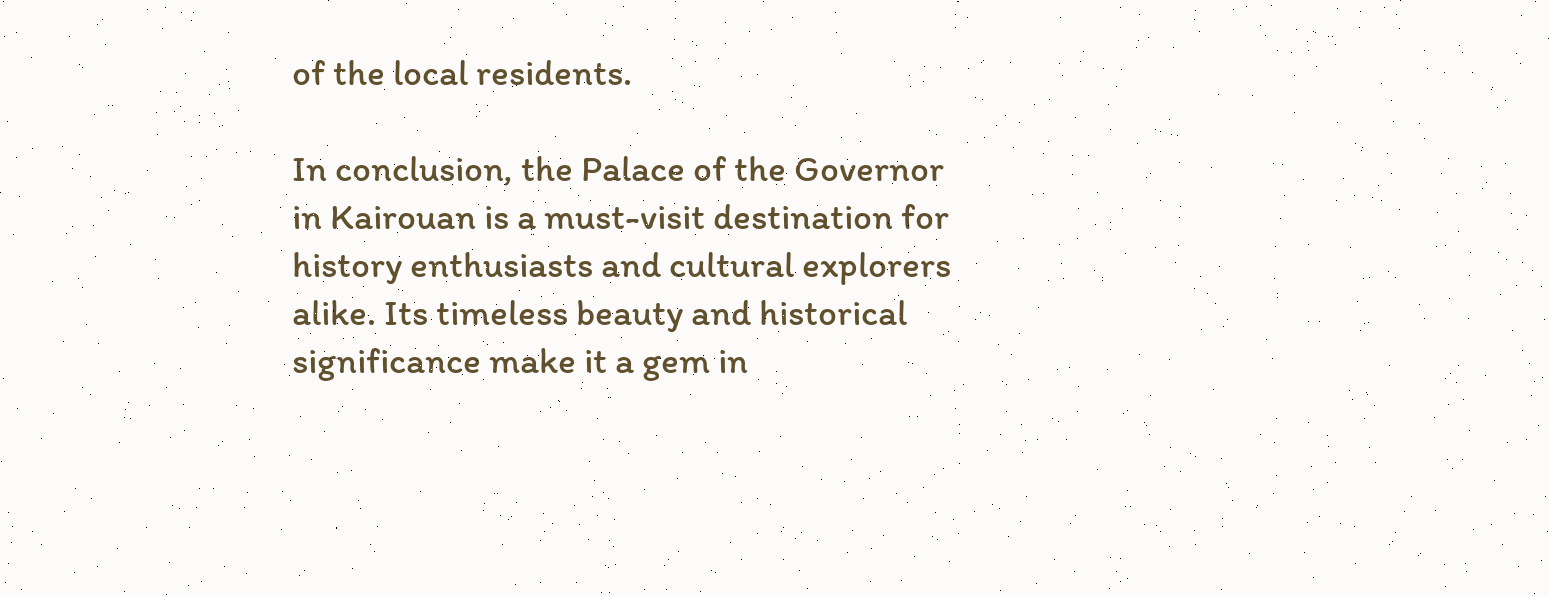of the local residents.

In conclusion, the Palace of the Governor in Kairouan is a must-visit destination for history enthusiasts and cultural explorers alike. Its timeless beauty and historical significance make it a gem in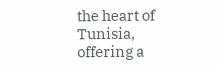the heart of Tunisia, offering a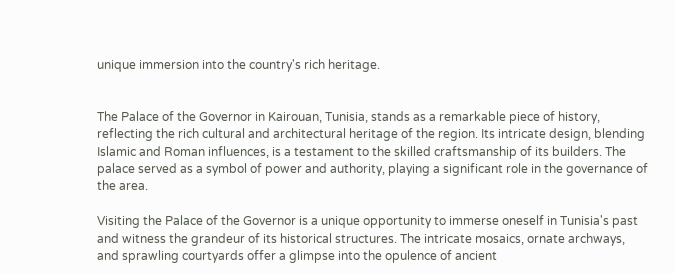unique immersion into the country's rich heritage.


The Palace of the Governor in Kairouan, Tunisia, stands as a remarkable piece of history, reflecting the rich cultural and architectural heritage of the region. Its intricate design, blending Islamic and Roman influences, is a testament to the skilled craftsmanship of its builders. The palace served as a symbol of power and authority, playing a significant role in the governance of the area.

Visiting the Palace of the Governor is a unique opportunity to immerse oneself in Tunisia's past and witness the grandeur of its historical structures. The intricate mosaics, ornate archways, and sprawling courtyards offer a glimpse into the opulence of ancient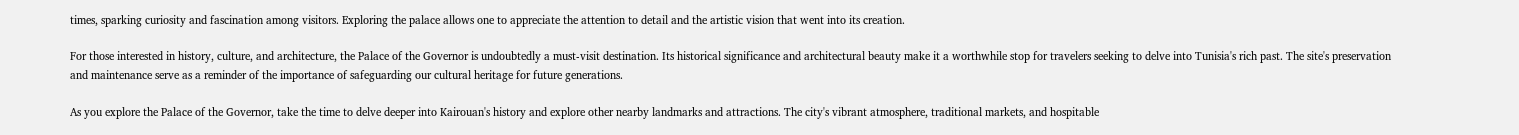times, sparking curiosity and fascination among visitors. Exploring the palace allows one to appreciate the attention to detail and the artistic vision that went into its creation.

For those interested in history, culture, and architecture, the Palace of the Governor is undoubtedly a must-visit destination. Its historical significance and architectural beauty make it a worthwhile stop for travelers seeking to delve into Tunisia's rich past. The site's preservation and maintenance serve as a reminder of the importance of safeguarding our cultural heritage for future generations.

As you explore the Palace of the Governor, take the time to delve deeper into Kairouan's history and explore other nearby landmarks and attractions. The city's vibrant atmosphere, traditional markets, and hospitable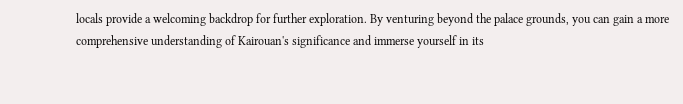locals provide a welcoming backdrop for further exploration. By venturing beyond the palace grounds, you can gain a more comprehensive understanding of Kairouan's significance and immerse yourself in its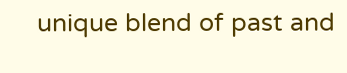unique blend of past and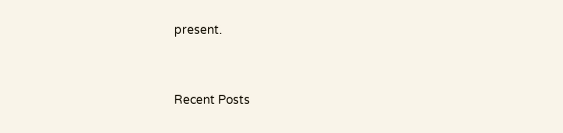present.


Recent Posts